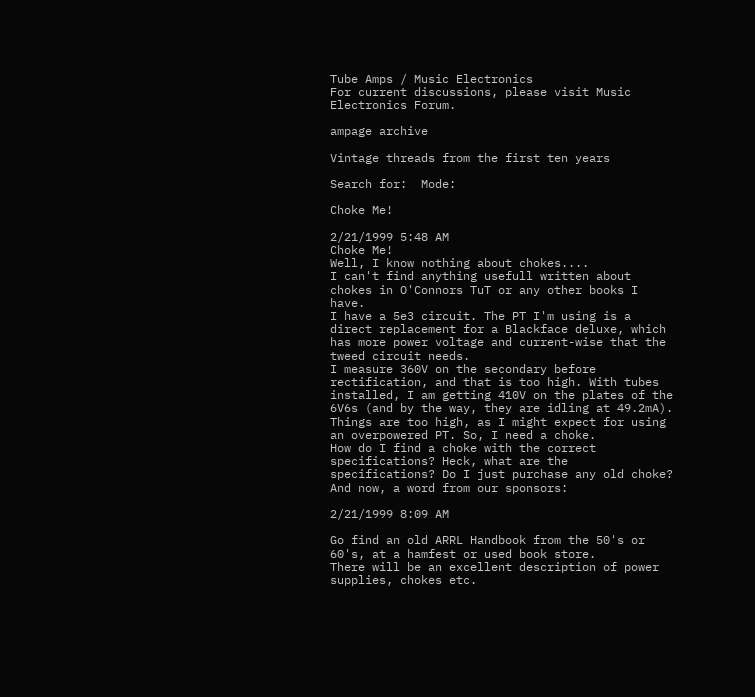Tube Amps / Music Electronics
For current discussions, please visit Music Electronics Forum.

ampage archive

Vintage threads from the first ten years

Search for:  Mode:

Choke Me!

2/21/1999 5:48 AM
Choke Me!
Well, I know nothing about chokes....
I can't find anything usefull written about chokes in O'Connors TuT or any other books I have.
I have a 5e3 circuit. The PT I'm using is a direct replacement for a Blackface deluxe, which has more power voltage and current-wise that the tweed circuit needs.
I measure 360V on the secondary before rectification, and that is too high. With tubes installed, I am getting 410V on the plates of the 6V6s (and by the way, they are idling at 49.2mA).
Things are too high, as I might expect for using an overpowered PT. So, I need a choke.
How do I find a choke with the correct specifications? Heck, what are the specifications? Do I just purchase any old choke?
And now, a word from our sponsors:

2/21/1999 8:09 AM

Go find an old ARRL Handbook from the 50's or 60's, at a hamfest or used book store.
There will be an excellent description of power supplies, chokes etc.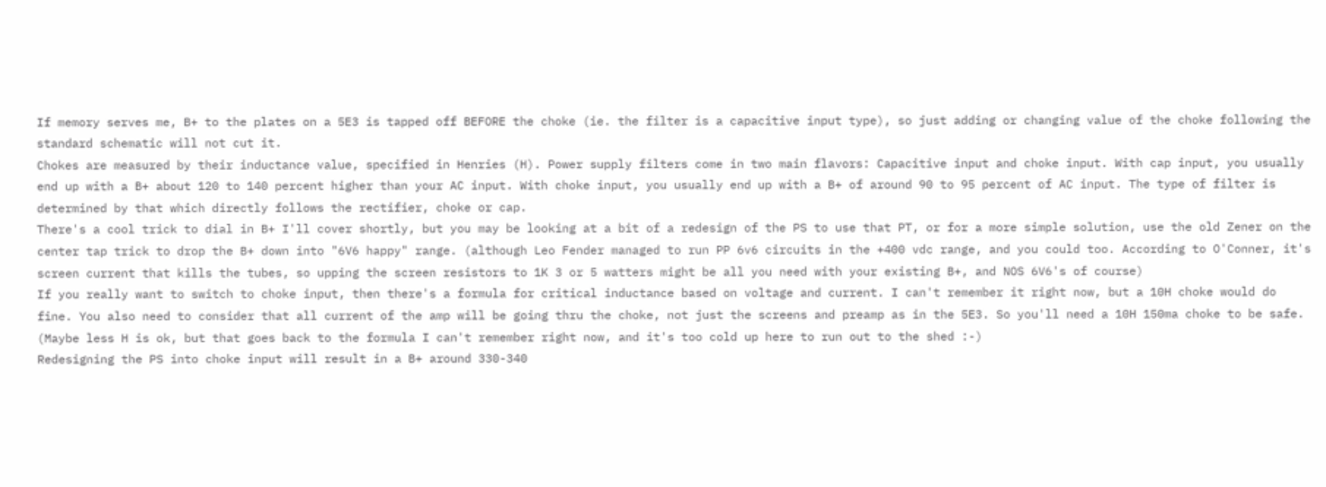If memory serves me, B+ to the plates on a 5E3 is tapped off BEFORE the choke (ie. the filter is a capacitive input type), so just adding or changing value of the choke following the standard schematic will not cut it.
Chokes are measured by their inductance value, specified in Henries (H). Power supply filters come in two main flavors: Capacitive input and choke input. With cap input, you usually end up with a B+ about 120 to 140 percent higher than your AC input. With choke input, you usually end up with a B+ of around 90 to 95 percent of AC input. The type of filter is determined by that which directly follows the rectifier, choke or cap.
There's a cool trick to dial in B+ I'll cover shortly, but you may be looking at a bit of a redesign of the PS to use that PT, or for a more simple solution, use the old Zener on the center tap trick to drop the B+ down into "6V6 happy" range. (although Leo Fender managed to run PP 6v6 circuits in the +400 vdc range, and you could too. According to O'Conner, it's screen current that kills the tubes, so upping the screen resistors to 1K 3 or 5 watters might be all you need with your existing B+, and NOS 6V6's of course)
If you really want to switch to choke input, then there's a formula for critical inductance based on voltage and current. I can't remember it right now, but a 10H choke would do fine. You also need to consider that all current of the amp will be going thru the choke, not just the screens and preamp as in the 5E3. So you'll need a 10H 150ma choke to be safe. (Maybe less H is ok, but that goes back to the formula I can't remember right now, and it's too cold up here to run out to the shed :-)
Redesigning the PS into choke input will result in a B+ around 330-340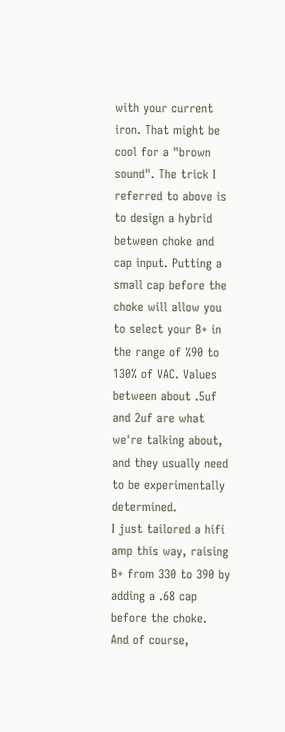with your current iron. That might be cool for a "brown sound". The trick I referred to above is to design a hybrid between choke and cap input. Putting a small cap before the choke will allow you to select your B+ in the range of %90 to 130% of VAC. Values between about .5uf and 2uf are what we're talking about, and they usually need to be experimentally determined.
I just tailored a hifi amp this way, raising B+ from 330 to 390 by adding a .68 cap before the choke.
And of course,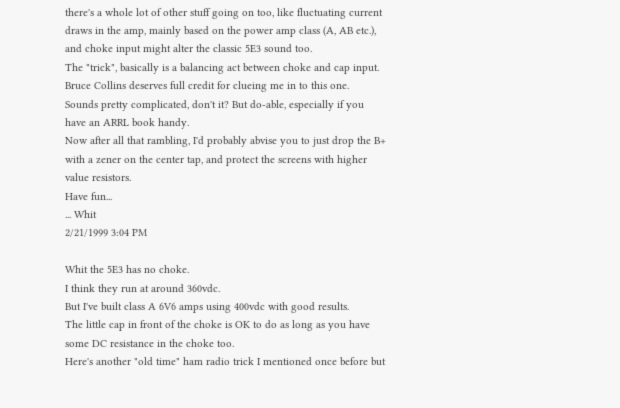there's a whole lot of other stuff going on too, like fluctuating current draws in the amp, mainly based on the power amp class (A, AB etc.), and choke input might alter the classic 5E3 sound too.
The "trick", basically is a balancing act between choke and cap input. Bruce Collins deserves full credit for clueing me in to this one.
Sounds pretty complicated, don't it? But do-able, especially if you have an ARRL book handy.
Now after all that rambling, I'd probably abvise you to just drop the B+ with a zener on the center tap, and protect the screens with higher value resistors.
Have fun...
... Whit
2/21/1999 3:04 PM

Whit the 5E3 has no choke.
I think they run at around 360vdc.
But I've built class A 6V6 amps using 400vdc with good results.
The little cap in front of the choke is OK to do as long as you have some DC resistance in the choke too.
Here's another "old time" ham radio trick I mentioned once before but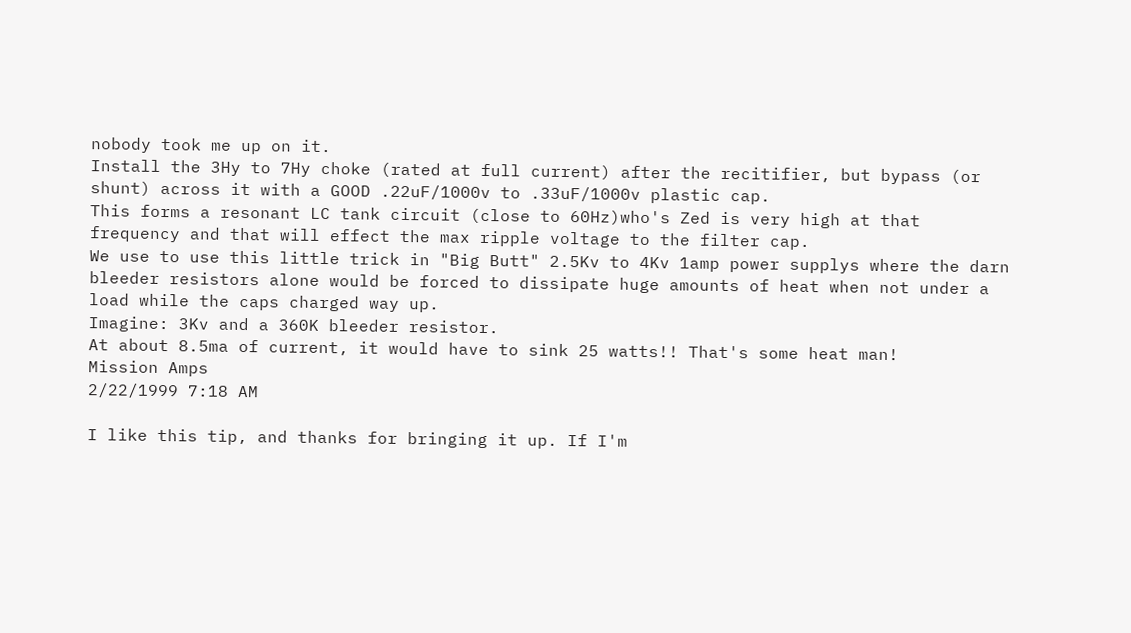nobody took me up on it.
Install the 3Hy to 7Hy choke (rated at full current) after the recitifier, but bypass (or shunt) across it with a GOOD .22uF/1000v to .33uF/1000v plastic cap.
This forms a resonant LC tank circuit (close to 60Hz)who's Zed is very high at that frequency and that will effect the max ripple voltage to the filter cap.
We use to use this little trick in "Big Butt" 2.5Kv to 4Kv 1amp power supplys where the darn bleeder resistors alone would be forced to dissipate huge amounts of heat when not under a load while the caps charged way up.
Imagine: 3Kv and a 360K bleeder resistor.
At about 8.5ma of current, it would have to sink 25 watts!! That's some heat man!
Mission Amps
2/22/1999 7:18 AM

I like this tip, and thanks for bringing it up. If I'm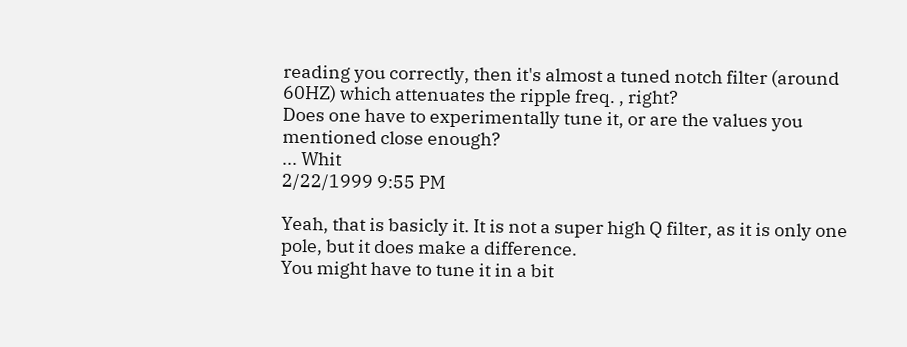reading you correctly, then it's almost a tuned notch filter (around 60HZ) which attenuates the ripple freq. , right?
Does one have to experimentally tune it, or are the values you mentioned close enough?
... Whit
2/22/1999 9:55 PM

Yeah, that is basicly it. It is not a super high Q filter, as it is only one pole, but it does make a difference.
You might have to tune it in a bit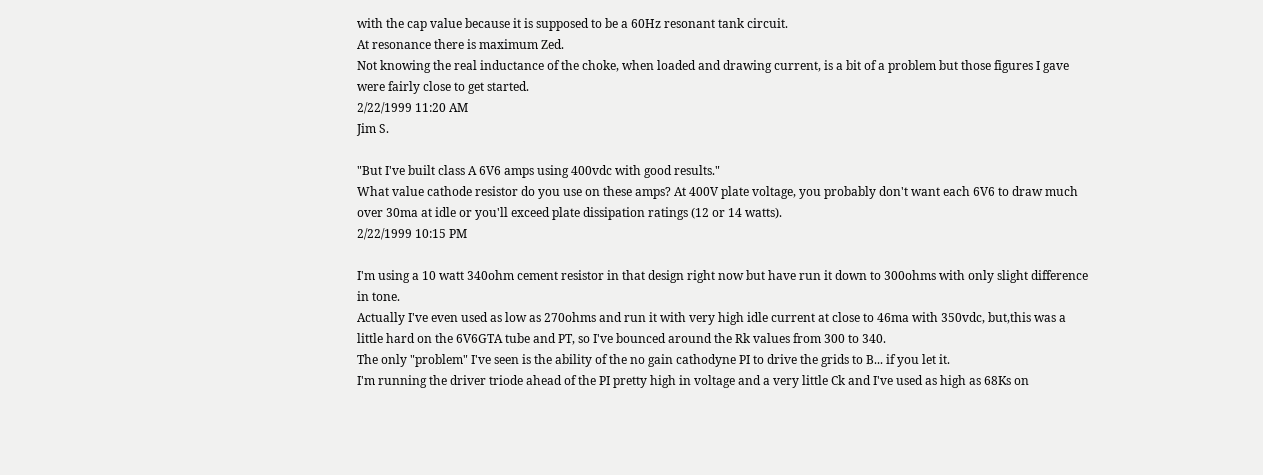with the cap value because it is supposed to be a 60Hz resonant tank circuit.
At resonance there is maximum Zed.
Not knowing the real inductance of the choke, when loaded and drawing current, is a bit of a problem but those figures I gave were fairly close to get started.
2/22/1999 11:20 AM
Jim S.

"But I've built class A 6V6 amps using 400vdc with good results."
What value cathode resistor do you use on these amps? At 400V plate voltage, you probably don't want each 6V6 to draw much over 30ma at idle or you'll exceed plate dissipation ratings (12 or 14 watts).
2/22/1999 10:15 PM

I'm using a 10 watt 340ohm cement resistor in that design right now but have run it down to 300ohms with only slight difference in tone.
Actually I've even used as low as 270ohms and run it with very high idle current at close to 46ma with 350vdc, but,this was a little hard on the 6V6GTA tube and PT, so I've bounced around the Rk values from 300 to 340.
The only "problem" I've seen is the ability of the no gain cathodyne PI to drive the grids to B... if you let it.
I'm running the driver triode ahead of the PI pretty high in voltage and a very little Ck and I've used as high as 68Ks on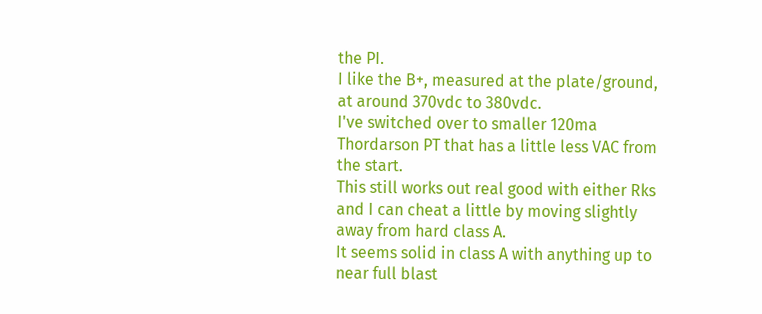the PI.
I like the B+, measured at the plate/ground, at around 370vdc to 380vdc.
I've switched over to smaller 120ma Thordarson PT that has a little less VAC from the start.
This still works out real good with either Rks and I can cheat a little by moving slightly away from hard class A.
It seems solid in class A with anything up to near full blast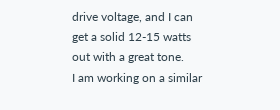drive voltage, and I can get a solid 12-15 watts out with a great tone.
I am working on a similar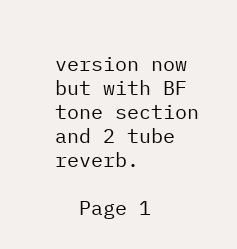version now but with BF tone section and 2 tube reverb.

  Page 1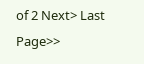of 2 Next> Last Page>>